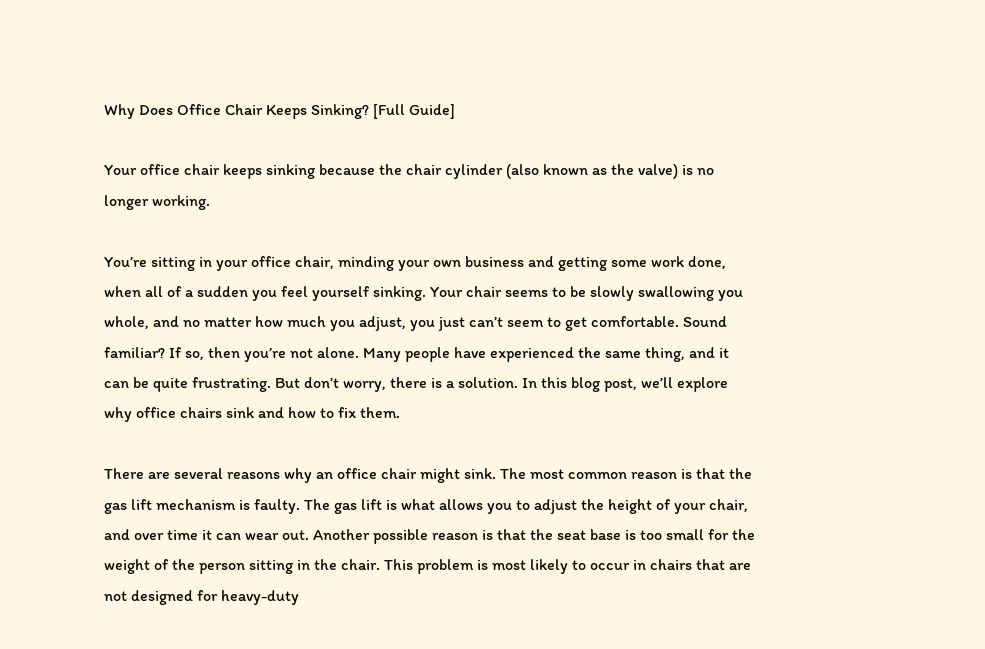Why Does Office Chair Keeps Sinking? [Full Guide]

Your office chair keeps sinking because the chair cylinder (also known as the valve) is no longer working.

You’re sitting in your office chair, minding your own business and getting some work done, when all of a sudden you feel yourself sinking. Your chair seems to be slowly swallowing you whole, and no matter how much you adjust, you just can’t seem to get comfortable. Sound familiar? If so, then you’re not alone. Many people have experienced the same thing, and it can be quite frustrating. But don’t worry, there is a solution. In this blog post, we’ll explore why office chairs sink and how to fix them.

There are several reasons why an office chair might sink. The most common reason is that the gas lift mechanism is faulty. The gas lift is what allows you to adjust the height of your chair, and over time it can wear out. Another possible reason is that the seat base is too small for the weight of the person sitting in the chair. This problem is most likely to occur in chairs that are not designed for heavy-duty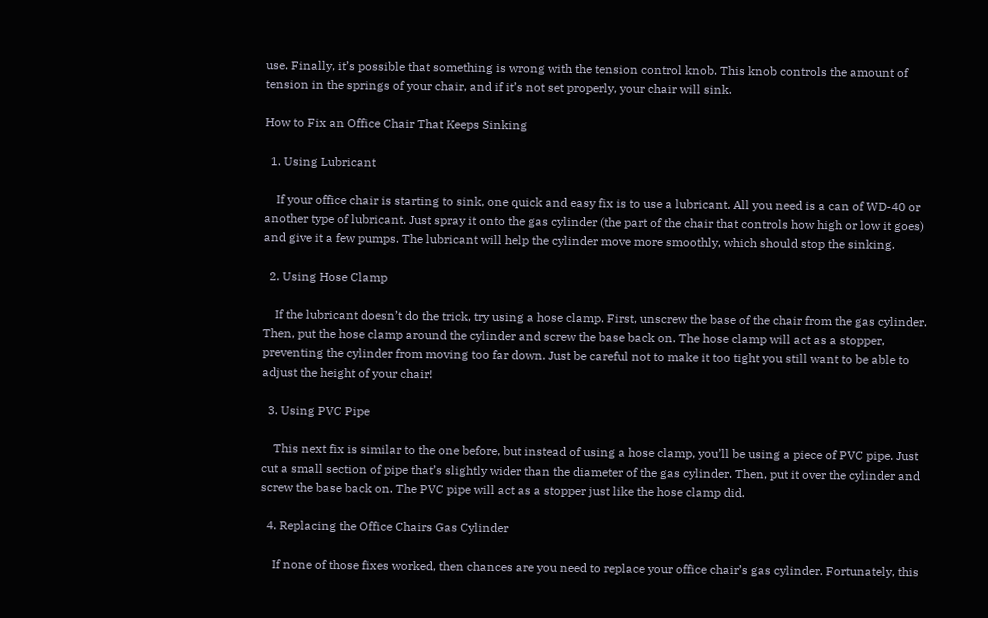use. Finally, it’s possible that something is wrong with the tension control knob. This knob controls the amount of tension in the springs of your chair, and if it’s not set properly, your chair will sink.

How to Fix an Office Chair That Keeps Sinking

  1. Using Lubricant

    If your office chair is starting to sink, one quick and easy fix is to use a lubricant. All you need is a can of WD-40 or another type of lubricant. Just spray it onto the gas cylinder (the part of the chair that controls how high or low it goes) and give it a few pumps. The lubricant will help the cylinder move more smoothly, which should stop the sinking.

  2. Using Hose Clamp

    If the lubricant doesn’t do the trick, try using a hose clamp. First, unscrew the base of the chair from the gas cylinder. Then, put the hose clamp around the cylinder and screw the base back on. The hose clamp will act as a stopper, preventing the cylinder from moving too far down. Just be careful not to make it too tight you still want to be able to adjust the height of your chair!

  3. Using PVC Pipe

    This next fix is similar to the one before, but instead of using a hose clamp, you’ll be using a piece of PVC pipe. Just cut a small section of pipe that’s slightly wider than the diameter of the gas cylinder. Then, put it over the cylinder and screw the base back on. The PVC pipe will act as a stopper just like the hose clamp did.

  4. Replacing the Office Chairs Gas Cylinder

    If none of those fixes worked, then chances are you need to replace your office chair’s gas cylinder. Fortunately, this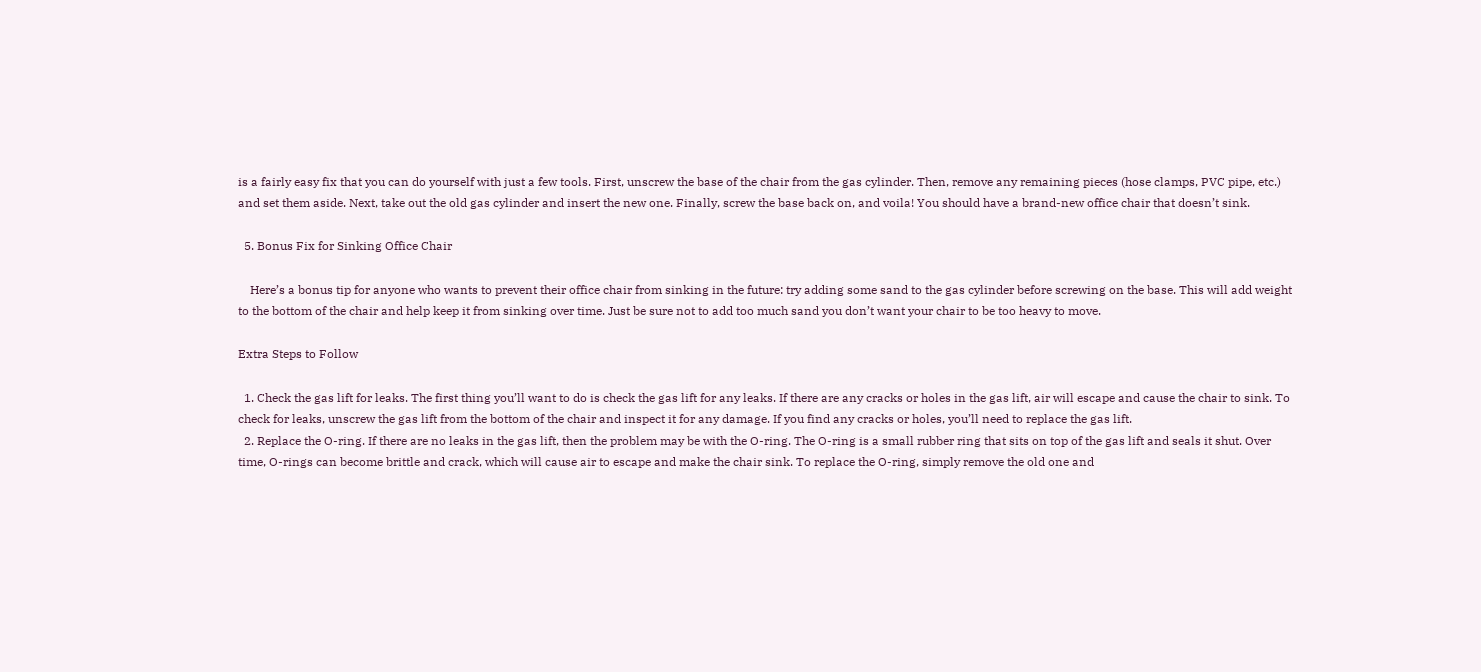is a fairly easy fix that you can do yourself with just a few tools. First, unscrew the base of the chair from the gas cylinder. Then, remove any remaining pieces (hose clamps, PVC pipe, etc.) and set them aside. Next, take out the old gas cylinder and insert the new one. Finally, screw the base back on, and voila! You should have a brand-new office chair that doesn’t sink.

  5. Bonus Fix for Sinking Office Chair

    Here’s a bonus tip for anyone who wants to prevent their office chair from sinking in the future: try adding some sand to the gas cylinder before screwing on the base. This will add weight to the bottom of the chair and help keep it from sinking over time. Just be sure not to add too much sand you don’t want your chair to be too heavy to move.

Extra Steps to Follow

  1. Check the gas lift for leaks. The first thing you’ll want to do is check the gas lift for any leaks. If there are any cracks or holes in the gas lift, air will escape and cause the chair to sink. To check for leaks, unscrew the gas lift from the bottom of the chair and inspect it for any damage. If you find any cracks or holes, you’ll need to replace the gas lift.
  2. Replace the O-ring. If there are no leaks in the gas lift, then the problem may be with the O-ring. The O-ring is a small rubber ring that sits on top of the gas lift and seals it shut. Over time, O-rings can become brittle and crack, which will cause air to escape and make the chair sink. To replace the O-ring, simply remove the old one and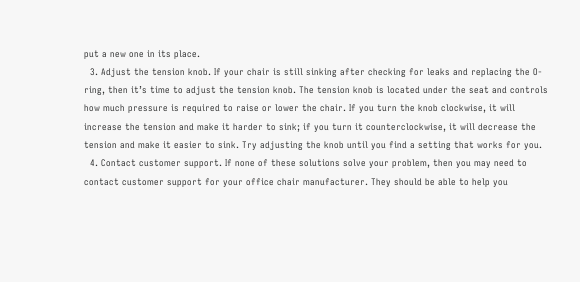put a new one in its place.
  3. Adjust the tension knob. If your chair is still sinking after checking for leaks and replacing the O-ring, then it’s time to adjust the tension knob. The tension knob is located under the seat and controls how much pressure is required to raise or lower the chair. If you turn the knob clockwise, it will increase the tension and make it harder to sink; if you turn it counterclockwise, it will decrease the tension and make it easier to sink. Try adjusting the knob until you find a setting that works for you.
  4. Contact customer support. If none of these solutions solve your problem, then you may need to contact customer support for your office chair manufacturer. They should be able to help you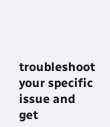troubleshoot your specific issue and get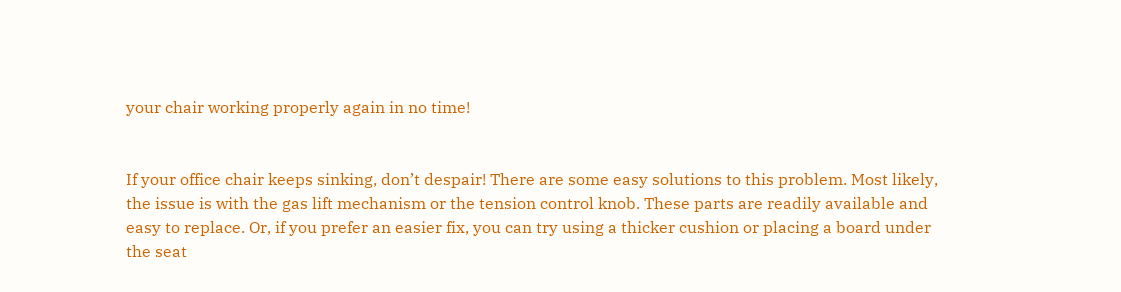your chair working properly again in no time!


If your office chair keeps sinking, don’t despair! There are some easy solutions to this problem. Most likely, the issue is with the gas lift mechanism or the tension control knob. These parts are readily available and easy to replace. Or, if you prefer an easier fix, you can try using a thicker cushion or placing a board under the seat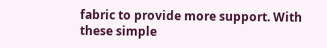fabric to provide more support. With these simple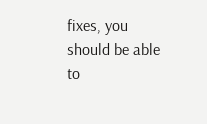fixes, you should be able to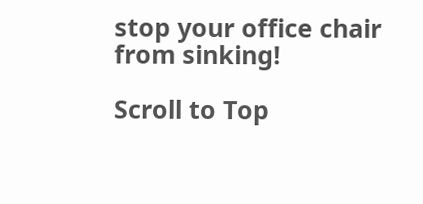stop your office chair from sinking!

Scroll to Top